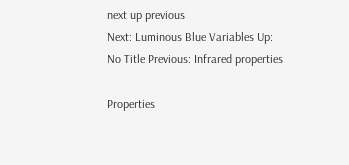next up previous
Next: Luminous Blue Variables Up: No Title Previous: Infrared properties

Properties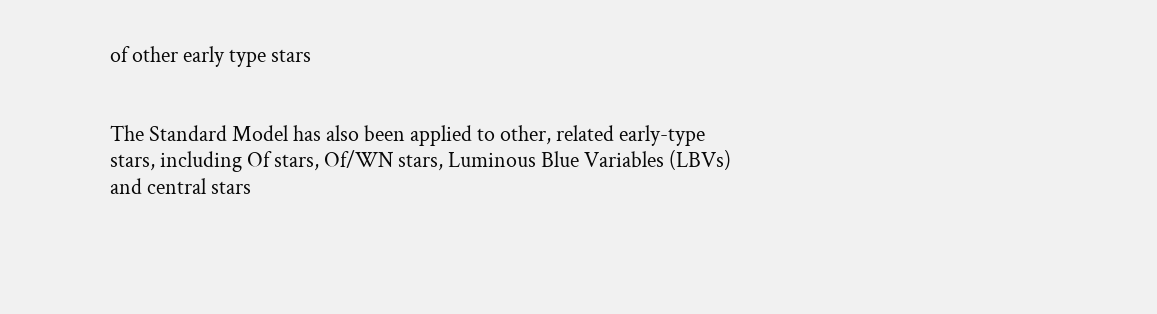of other early type stars


The Standard Model has also been applied to other, related early-type stars, including Of stars, Of/WN stars, Luminous Blue Variables (LBVs) and central stars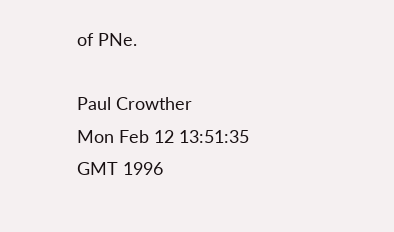of PNe.

Paul Crowther
Mon Feb 12 13:51:35 GMT 1996